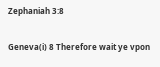Zephaniah 3:8

Geneva(i) 8 Therefore wait ye vpon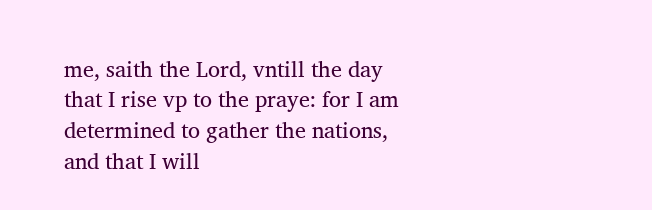me, saith the Lord, vntill the day that I rise vp to the praye: for I am determined to gather the nations, and that I will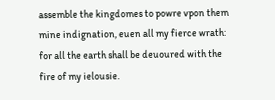assemble the kingdomes to powre vpon them mine indignation, euen all my fierce wrath: for all the earth shall be deuoured with the fire of my ielousie.